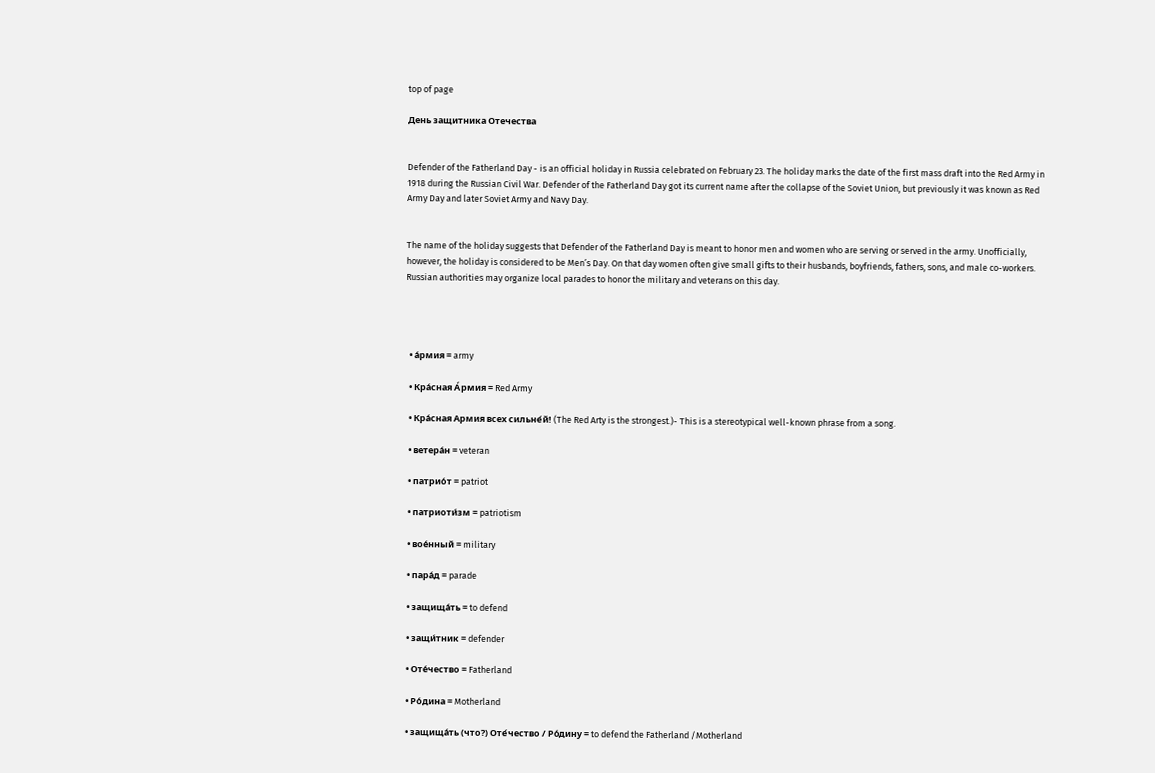top of page

День защитника Отечества


Defender of the Fatherland Day - is an official holiday in Russia celebrated on February 23. The holiday marks the date of the first mass draft into the Red Army in 1918 during the Russian Civil War. Defender of the Fatherland Day got its current name after the collapse of the Soviet Union, but previously it was known as Red Army Day and later Soviet Army and Navy Day.


The name of the holiday suggests that Defender of the Fatherland Day is meant to honor men and women who are serving or served in the army. Unofficially, however, the holiday is considered to be Men’s Day. On that day women often give small gifts to their husbands, boyfriends, fathers, sons, and male co-workers. Russian authorities may organize local parades to honor the military and veterans on this day.




  • а́рмия = army

  • Кра́сная А́рмия = Red Army

  • Кра́сная Армия всех сильне́й! (The Red Arty is the strongest.)- This is a stereotypical well-known phrase from a song.

  • ветера́н = veteran

  • патрио́т = patriot

  • патриоти́зм = patriotism

  • вое́нный = military

  • пара́д = parade

  • защища́ть = to defend

  • защи́тник = defender

  • Оте́чество = Fatherland

  • Ро́дина = Motherland

  • защища́ть (что?) Оте́чество / Ро́дину = to defend the Fatherland /Motherland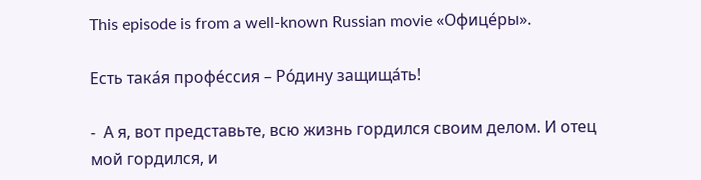This episode is from a well-known Russian movie «Офице́ры».

Есть така́я профе́ссия – Ро́дину защища́ть!

-  А я, вот представьте, всю жизнь гордился своим делом. И отец мой гордился, и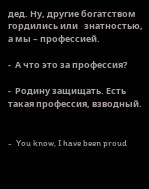дед. Ну, другие богатством гордились или   знатностью, а мы – профессией.

-  А что это за профессия?

-  Родину защищать. Есть такая профессия, взводный.


-  You know, I have been proud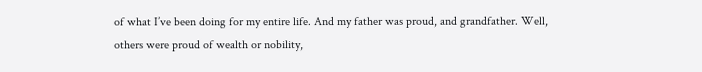of what I’ve been doing for my entire life. And my father was proud, and grandfather. Well, others were proud of wealth or nobility,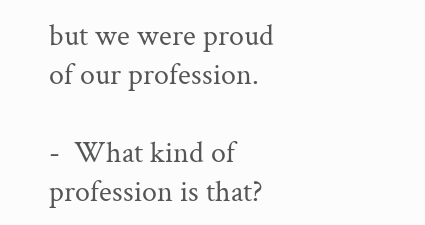but we were proud of our profession.

-  What kind of profession is that?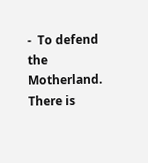-  To defend the Motherland. There is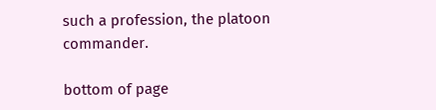such a profession, the platoon commander.

bottom of page